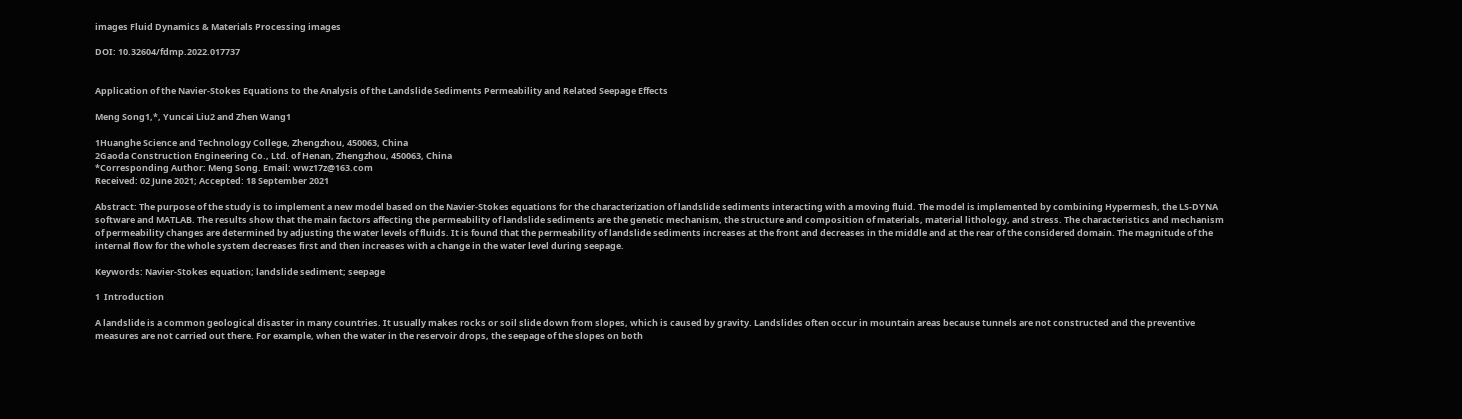images Fluid Dynamics & Materials Processing images

DOI: 10.32604/fdmp.2022.017737


Application of the Navier-Stokes Equations to the Analysis of the Landslide Sediments Permeability and Related Seepage Effects

Meng Song1,*, Yuncai Liu2 and Zhen Wang1

1Huanghe Science and Technology College, Zhengzhou, 450063, China
2Gaoda Construction Engineering Co., Ltd. of Henan, Zhengzhou, 450063, China
*Corresponding Author: Meng Song. Email: wwz17z@163.com
Received: 02 June 2021; Accepted: 18 September 2021

Abstract: The purpose of the study is to implement a new model based on the Navier-Stokes equations for the characterization of landslide sediments interacting with a moving fluid. The model is implemented by combining Hypermesh, the LS-DYNA software and MATLAB. The results show that the main factors affecting the permeability of landslide sediments are the genetic mechanism, the structure and composition of materials, material lithology, and stress. The characteristics and mechanism of permeability changes are determined by adjusting the water levels of fluids. It is found that the permeability of landslide sediments increases at the front and decreases in the middle and at the rear of the considered domain. The magnitude of the internal flow for the whole system decreases first and then increases with a change in the water level during seepage.

Keywords: Navier-Stokes equation; landslide sediment; seepage

1  Introduction

A landslide is a common geological disaster in many countries. It usually makes rocks or soil slide down from slopes, which is caused by gravity. Landslides often occur in mountain areas because tunnels are not constructed and the preventive measures are not carried out there. For example, when the water in the reservoir drops, the seepage of the slopes on both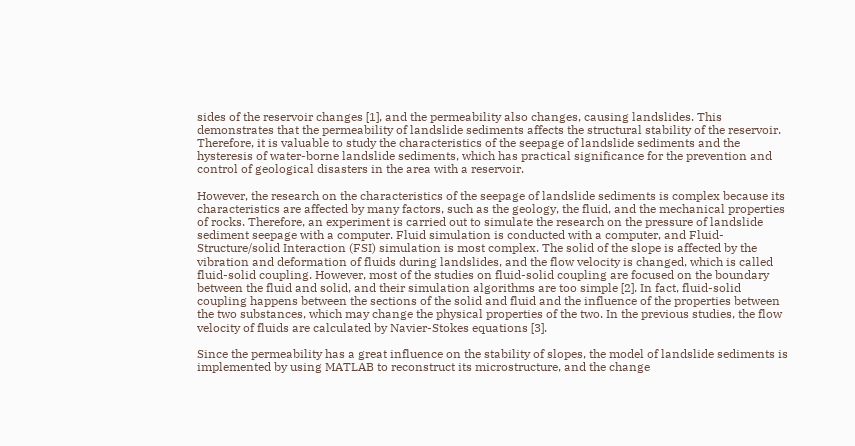sides of the reservoir changes [1], and the permeability also changes, causing landslides. This demonstrates that the permeability of landslide sediments affects the structural stability of the reservoir. Therefore, it is valuable to study the characteristics of the seepage of landslide sediments and the hysteresis of water-borne landslide sediments, which has practical significance for the prevention and control of geological disasters in the area with a reservoir.

However, the research on the characteristics of the seepage of landslide sediments is complex because its characteristics are affected by many factors, such as the geology, the fluid, and the mechanical properties of rocks. Therefore, an experiment is carried out to simulate the research on the pressure of landslide sediment seepage with a computer. Fluid simulation is conducted with a computer, and Fluid-Structure/solid Interaction (FSI) simulation is most complex. The solid of the slope is affected by the vibration and deformation of fluids during landslides, and the flow velocity is changed, which is called fluid-solid coupling. However, most of the studies on fluid-solid coupling are focused on the boundary between the fluid and solid, and their simulation algorithms are too simple [2]. In fact, fluid-solid coupling happens between the sections of the solid and fluid and the influence of the properties between the two substances, which may change the physical properties of the two. In the previous studies, the flow velocity of fluids are calculated by Navier-Stokes equations [3].

Since the permeability has a great influence on the stability of slopes, the model of landslide sediments is implemented by using MATLAB to reconstruct its microstructure, and the change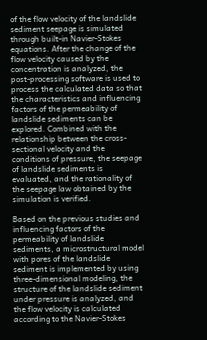of the flow velocity of the landslide sediment seepage is simulated through built-in Navier-Stokes equations. After the change of the flow velocity caused by the concentration is analyzed, the post-processing software is used to process the calculated data so that the characteristics and influencing factors of the permeability of landslide sediments can be explored. Combined with the relationship between the cross-sectional velocity and the conditions of pressure, the seepage of landslide sediments is evaluated, and the rationality of the seepage law obtained by the simulation is verified.

Based on the previous studies and influencing factors of the permeability of landslide sediments, a microstructural model with pores of the landslide sediment is implemented by using three-dimensional modeling, the structure of the landslide sediment under pressure is analyzed, and the flow velocity is calculated according to the Navier-Stokes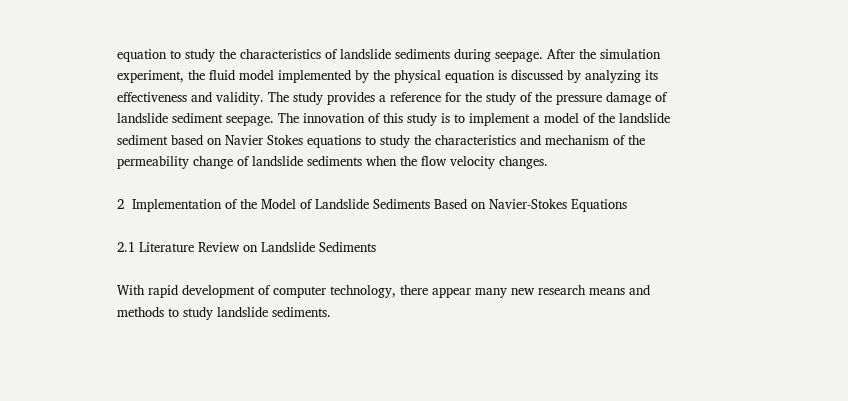equation to study the characteristics of landslide sediments during seepage. After the simulation experiment, the fluid model implemented by the physical equation is discussed by analyzing its effectiveness and validity. The study provides a reference for the study of the pressure damage of landslide sediment seepage. The innovation of this study is to implement a model of the landslide sediment based on Navier Stokes equations to study the characteristics and mechanism of the permeability change of landslide sediments when the flow velocity changes.

2  Implementation of the Model of Landslide Sediments Based on Navier-Stokes Equations

2.1 Literature Review on Landslide Sediments

With rapid development of computer technology, there appear many new research means and methods to study landslide sediments.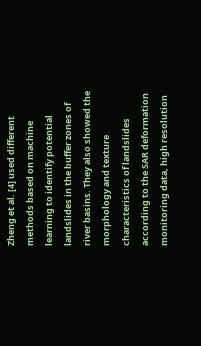Zheng et al. [4] used different methods based on machine learning to identify potential landslides in the buffer zones of river basins. They also showed the morphology and texture characteristics of landslides according to the SAR deformation monitoring data, high resolution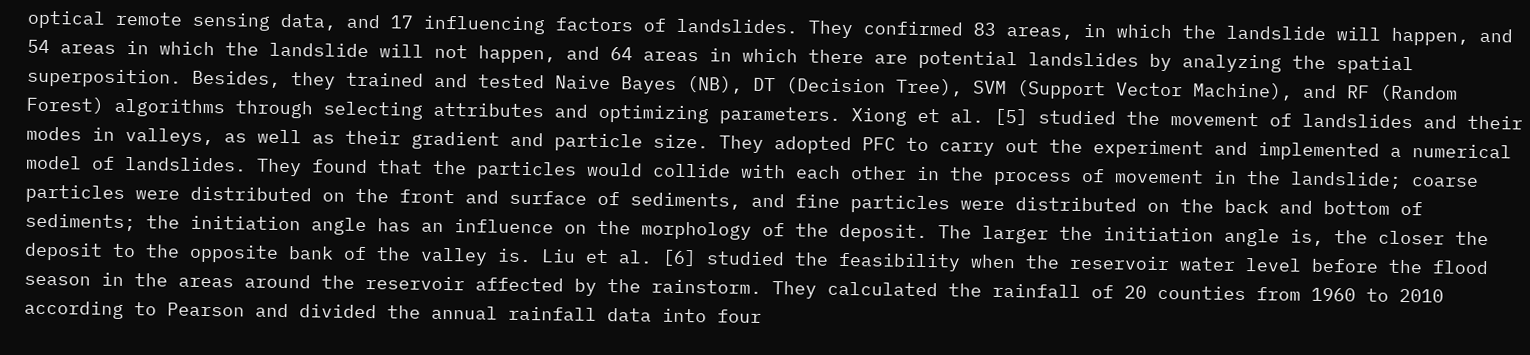optical remote sensing data, and 17 influencing factors of landslides. They confirmed 83 areas, in which the landslide will happen, and 54 areas in which the landslide will not happen, and 64 areas in which there are potential landslides by analyzing the spatial superposition. Besides, they trained and tested Naive Bayes (NB), DT (Decision Tree), SVM (Support Vector Machine), and RF (Random Forest) algorithms through selecting attributes and optimizing parameters. Xiong et al. [5] studied the movement of landslides and their modes in valleys, as well as their gradient and particle size. They adopted PFC to carry out the experiment and implemented a numerical model of landslides. They found that the particles would collide with each other in the process of movement in the landslide; coarse particles were distributed on the front and surface of sediments, and fine particles were distributed on the back and bottom of sediments; the initiation angle has an influence on the morphology of the deposit. The larger the initiation angle is, the closer the deposit to the opposite bank of the valley is. Liu et al. [6] studied the feasibility when the reservoir water level before the flood season in the areas around the reservoir affected by the rainstorm. They calculated the rainfall of 20 counties from 1960 to 2010 according to Pearson and divided the annual rainfall data into four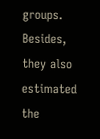groups. Besides, they also estimated the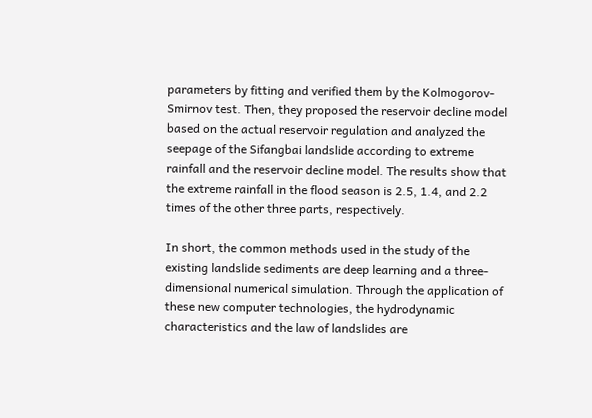parameters by fitting and verified them by the Kolmogorov-Smirnov test. Then, they proposed the reservoir decline model based on the actual reservoir regulation and analyzed the seepage of the Sifangbai landslide according to extreme rainfall and the reservoir decline model. The results show that the extreme rainfall in the flood season is 2.5, 1.4, and 2.2 times of the other three parts, respectively.

In short, the common methods used in the study of the existing landslide sediments are deep learning and a three-dimensional numerical simulation. Through the application of these new computer technologies, the hydrodynamic characteristics and the law of landslides are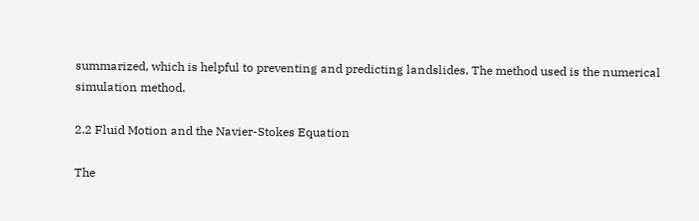summarized, which is helpful to preventing and predicting landslides. The method used is the numerical simulation method.

2.2 Fluid Motion and the Navier-Stokes Equation

The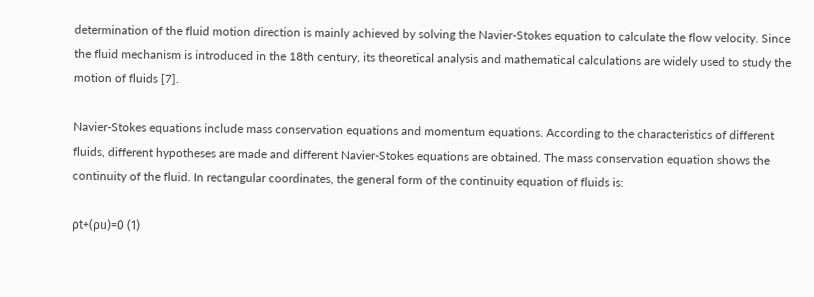determination of the fluid motion direction is mainly achieved by solving the Navier-Stokes equation to calculate the flow velocity. Since the fluid mechanism is introduced in the 18th century, its theoretical analysis and mathematical calculations are widely used to study the motion of fluids [7].

Navier-Stokes equations include mass conservation equations and momentum equations. According to the characteristics of different fluids, different hypotheses are made and different Navier-Stokes equations are obtained. The mass conservation equation shows the continuity of the fluid. In rectangular coordinates, the general form of the continuity equation of fluids is:

ρt+(ρu)=0 (1)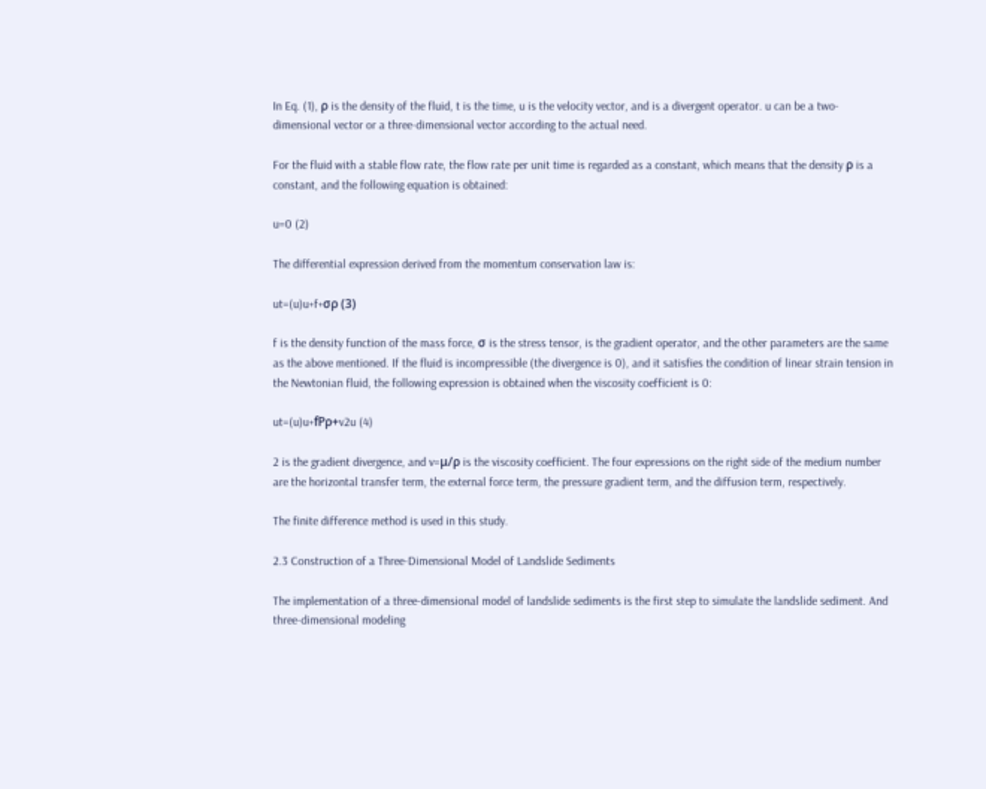In Eq. (1), ρ is the density of the fluid, t is the time, u is the velocity vector, and is a divergent operator. u can be a two-dimensional vector or a three-dimensional vector according to the actual need.

For the fluid with a stable flow rate, the flow rate per unit time is regarded as a constant, which means that the density ρ is a constant, and the following equation is obtained:

u=0 (2)

The differential expression derived from the momentum conservation law is:

ut=(u)u+f+σρ (3)

f is the density function of the mass force, σ is the stress tensor, is the gradient operator, and the other parameters are the same as the above mentioned. If the fluid is incompressible (the divergence is 0), and it satisfies the condition of linear strain tension in the Newtonian fluid, the following expression is obtained when the viscosity coefficient is 0:

ut=(u)u+fPρ+v2u (4)

2 is the gradient divergence, and v=μ/ρ is the viscosity coefficient. The four expressions on the right side of the medium number are the horizontal transfer term, the external force term, the pressure gradient term, and the diffusion term, respectively.

The finite difference method is used in this study.

2.3 Construction of a Three-Dimensional Model of Landslide Sediments

The implementation of a three-dimensional model of landslide sediments is the first step to simulate the landslide sediment. And three-dimensional modeling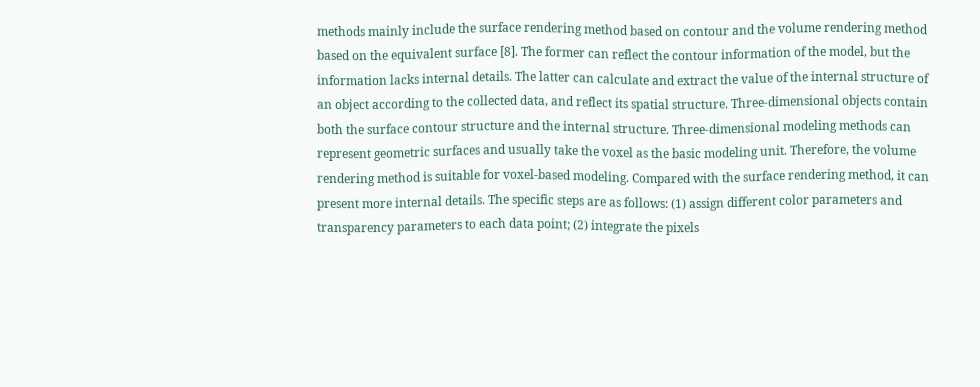methods mainly include the surface rendering method based on contour and the volume rendering method based on the equivalent surface [8]. The former can reflect the contour information of the model, but the information lacks internal details. The latter can calculate and extract the value of the internal structure of an object according to the collected data, and reflect its spatial structure. Three-dimensional objects contain both the surface contour structure and the internal structure. Three-dimensional modeling methods can represent geometric surfaces and usually take the voxel as the basic modeling unit. Therefore, the volume rendering method is suitable for voxel-based modeling. Compared with the surface rendering method, it can present more internal details. The specific steps are as follows: (1) assign different color parameters and transparency parameters to each data point; (2) integrate the pixels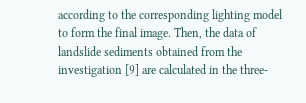according to the corresponding lighting model to form the final image. Then, the data of landslide sediments obtained from the investigation [9] are calculated in the three-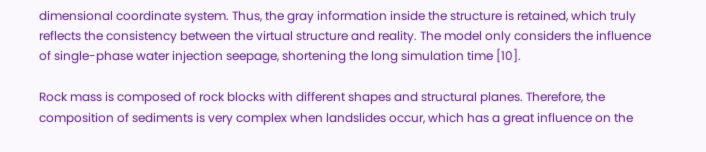dimensional coordinate system. Thus, the gray information inside the structure is retained, which truly reflects the consistency between the virtual structure and reality. The model only considers the influence of single-phase water injection seepage, shortening the long simulation time [10].

Rock mass is composed of rock blocks with different shapes and structural planes. Therefore, the composition of sediments is very complex when landslides occur, which has a great influence on the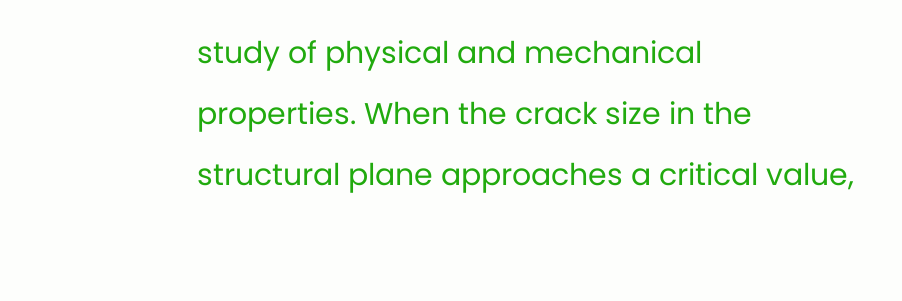study of physical and mechanical properties. When the crack size in the structural plane approaches a critical value,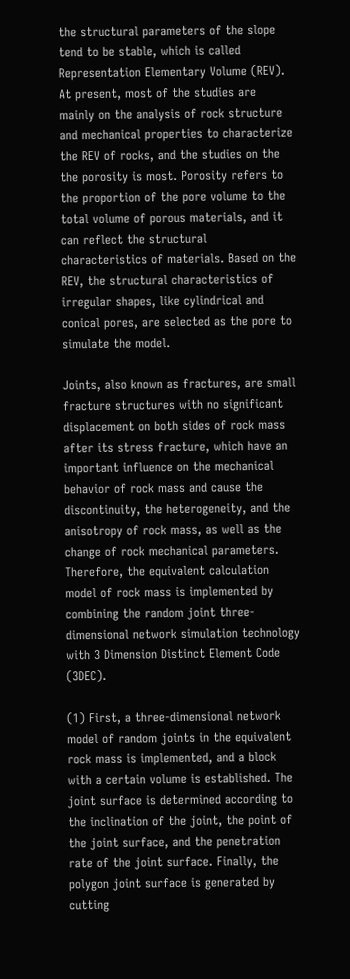the structural parameters of the slope tend to be stable, which is called Representation Elementary Volume (REV). At present, most of the studies are mainly on the analysis of rock structure and mechanical properties to characterize the REV of rocks, and the studies on the the porosity is most. Porosity refers to the proportion of the pore volume to the total volume of porous materials, and it can reflect the structural characteristics of materials. Based on the REV, the structural characteristics of irregular shapes, like cylindrical and conical pores, are selected as the pore to simulate the model.

Joints, also known as fractures, are small fracture structures with no significant displacement on both sides of rock mass after its stress fracture, which have an important influence on the mechanical behavior of rock mass and cause the discontinuity, the heterogeneity, and the anisotropy of rock mass, as well as the change of rock mechanical parameters. Therefore, the equivalent calculation model of rock mass is implemented by combining the random joint three-dimensional network simulation technology with 3 Dimension Distinct Element Code (3DEC).

(1) First, a three-dimensional network model of random joints in the equivalent rock mass is implemented, and a block with a certain volume is established. The joint surface is determined according to the inclination of the joint, the point of the joint surface, and the penetration rate of the joint surface. Finally, the polygon joint surface is generated by cutting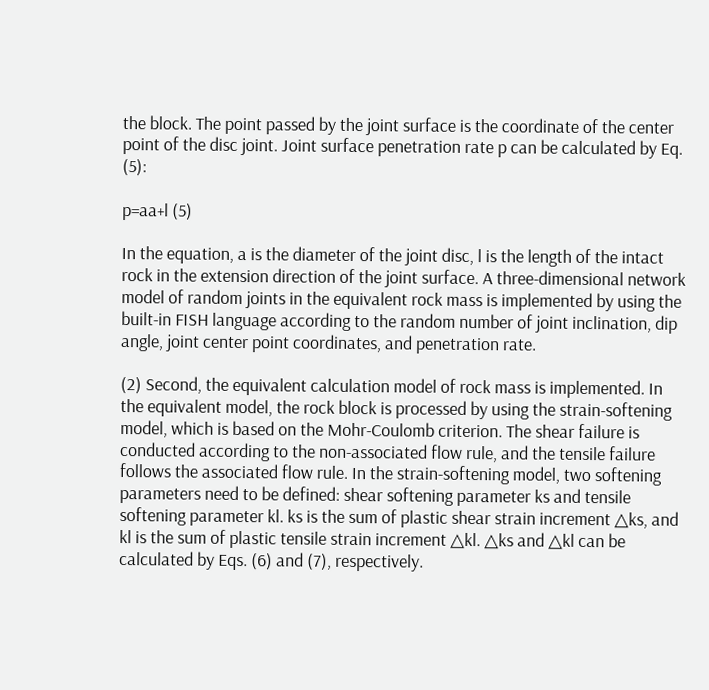the block. The point passed by the joint surface is the coordinate of the center point of the disc joint. Joint surface penetration rate p can be calculated by Eq. (5):

p=aa+l (5)

In the equation, a is the diameter of the joint disc, l is the length of the intact rock in the extension direction of the joint surface. A three-dimensional network model of random joints in the equivalent rock mass is implemented by using the built-in FISH language according to the random number of joint inclination, dip angle, joint center point coordinates, and penetration rate.

(2) Second, the equivalent calculation model of rock mass is implemented. In the equivalent model, the rock block is processed by using the strain-softening model, which is based on the Mohr-Coulomb criterion. The shear failure is conducted according to the non-associated flow rule, and the tensile failure follows the associated flow rule. In the strain-softening model, two softening parameters need to be defined: shear softening parameter ks and tensile softening parameter kl. ks is the sum of plastic shear strain increment △ks, and kl is the sum of plastic tensile strain increment △kl. △ks and △kl can be calculated by Eqs. (6) and (7), respectively.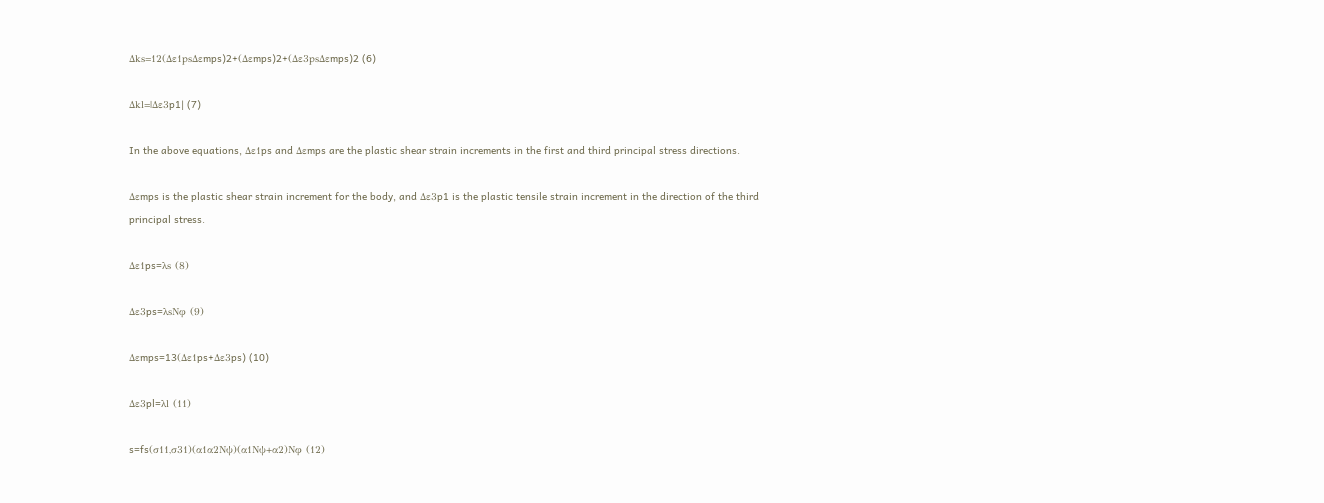Δks=12(Δε1psΔεmps)2+(Δεmps)2+(Δε3psΔεmps)2 (6)

Δkl=|Δε3p1| (7)

In the above equations, Δε1ps and Δεmps are the plastic shear strain increments in the first and third principal stress directions.

Δεmps is the plastic shear strain increment for the body, and Δε3p1 is the plastic tensile strain increment in the direction of the third principal stress.

Δε1ps=λs (8)

Δε3ps=λsNφ (9)

Δεmps=13(Δε1ps+Δε3ps) (10)

Δε3pl=λl (11)

s=fs(σ11,σ31)(α1α2Nψ)(α1Nψ+α2)Nφ (12)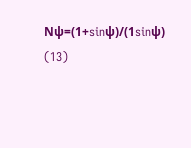Nψ=(1+sinψ)/(1sinψ) (13)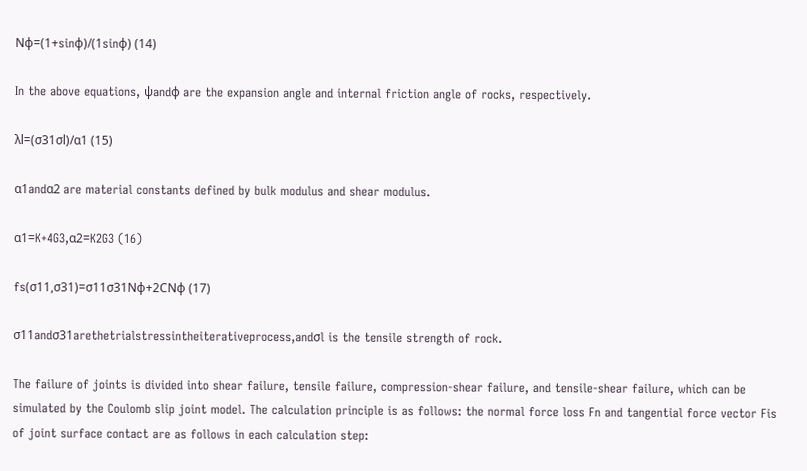Nφ=(1+sinφ)/(1sinφ) (14)

In the above equations, ψandφ are the expansion angle and internal friction angle of rocks, respectively.

λl=(σ31σl)/α1 (15)

α1andα2 are material constants defined by bulk modulus and shear modulus.

α1=K+4G3,α2=K2G3 (16)

fs(σ11,σ31)=σ11σ31Nφ+2CNφ (17)

σ11andσ31arethetrialstressintheiterativeprocess,andσl is the tensile strength of rock.

The failure of joints is divided into shear failure, tensile failure, compression-shear failure, and tensile-shear failure, which can be simulated by the Coulomb slip joint model. The calculation principle is as follows: the normal force loss Fn and tangential force vector Fis of joint surface contact are as follows in each calculation step: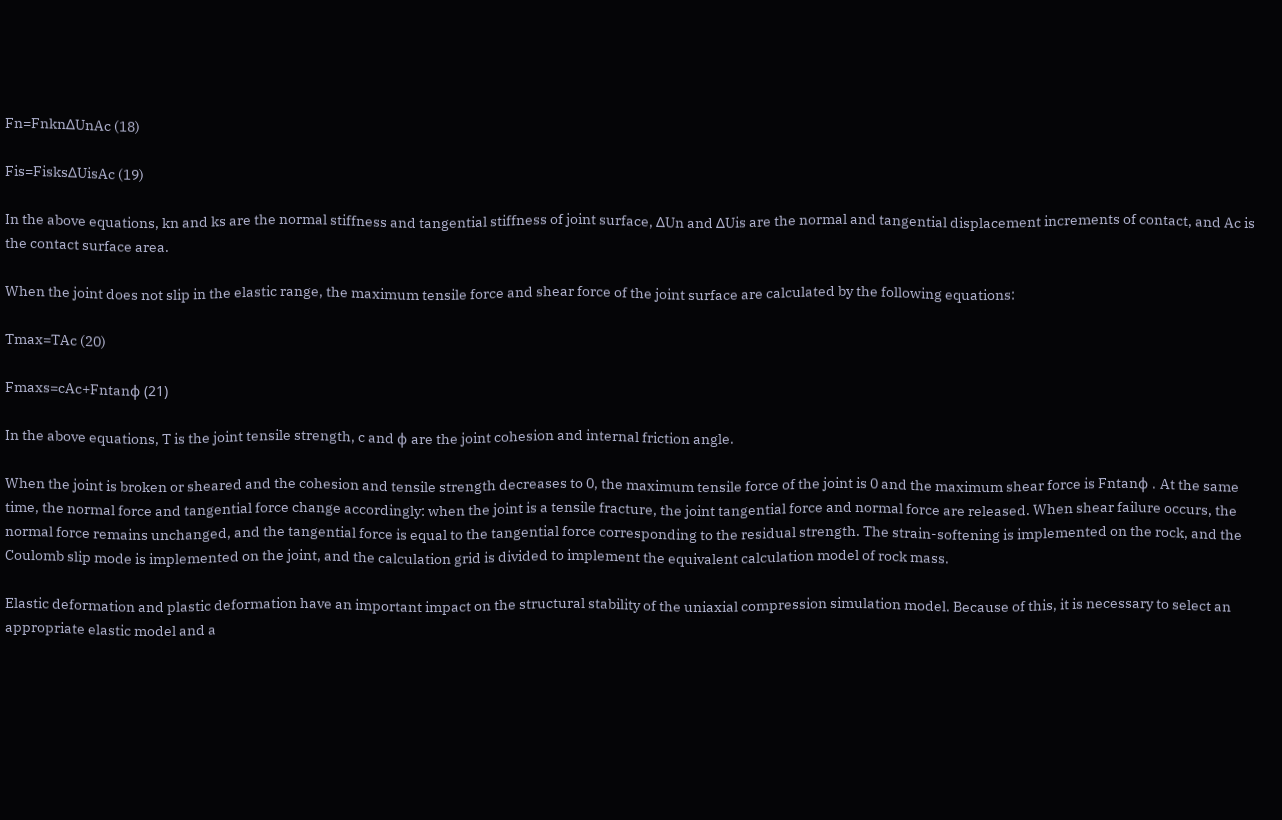Fn=FnknΔUnAc (18)

Fis=FisksΔUisAc (19)

In the above equations, kn and ks are the normal stiffness and tangential stiffness of joint surface, ΔUn and ΔUis are the normal and tangential displacement increments of contact, and Ac is the contact surface area.

When the joint does not slip in the elastic range, the maximum tensile force and shear force of the joint surface are calculated by the following equations:

Tmax=TAc (20)

Fmaxs=cAc+Fntanϕ (21)

In the above equations, T is the joint tensile strength, c and ϕ are the joint cohesion and internal friction angle.

When the joint is broken or sheared and the cohesion and tensile strength decreases to 0, the maximum tensile force of the joint is 0 and the maximum shear force is Fntanϕ . At the same time, the normal force and tangential force change accordingly: when the joint is a tensile fracture, the joint tangential force and normal force are released. When shear failure occurs, the normal force remains unchanged, and the tangential force is equal to the tangential force corresponding to the residual strength. The strain-softening is implemented on the rock, and the Coulomb slip mode is implemented on the joint, and the calculation grid is divided to implement the equivalent calculation model of rock mass.

Elastic deformation and plastic deformation have an important impact on the structural stability of the uniaxial compression simulation model. Because of this, it is necessary to select an appropriate elastic model and a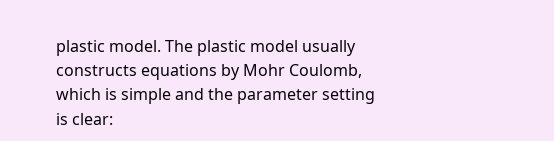plastic model. The plastic model usually constructs equations by Mohr Coulomb, which is simple and the parameter setting is clear: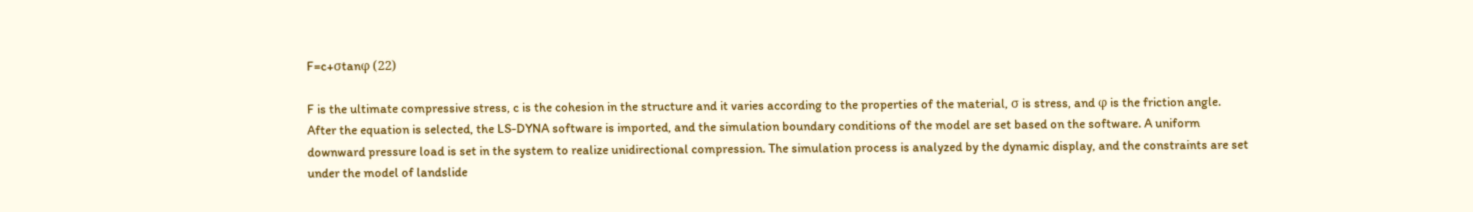F=c+σtanφ (22)

F is the ultimate compressive stress, c is the cohesion in the structure and it varies according to the properties of the material, σ is stress, and φ is the friction angle. After the equation is selected, the LS-DYNA software is imported, and the simulation boundary conditions of the model are set based on the software. A uniform downward pressure load is set in the system to realize unidirectional compression. The simulation process is analyzed by the dynamic display, and the constraints are set under the model of landslide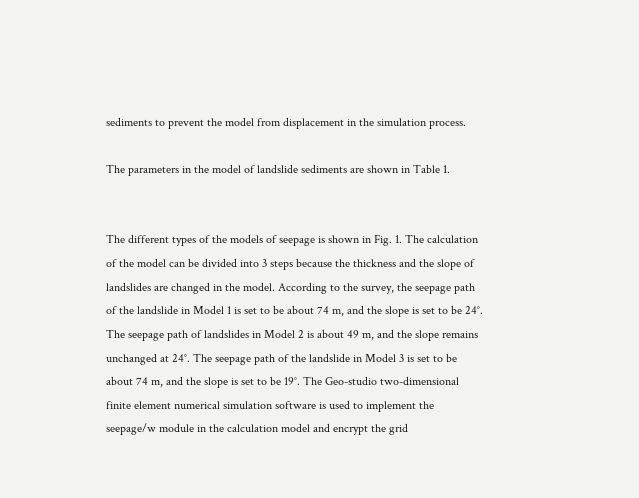sediments to prevent the model from displacement in the simulation process.

The parameters in the model of landslide sediments are shown in Table 1.


The different types of the models of seepage is shown in Fig. 1. The calculation of the model can be divided into 3 steps because the thickness and the slope of landslides are changed in the model. According to the survey, the seepage path of the landslide in Model 1 is set to be about 74 m, and the slope is set to be 24°. The seepage path of landslides in Model 2 is about 49 m, and the slope remains unchanged at 24°. The seepage path of the landslide in Model 3 is set to be about 74 m, and the slope is set to be 19°. The Geo-studio two-dimensional finite element numerical simulation software is used to implement the seepage/w module in the calculation model and encrypt the grid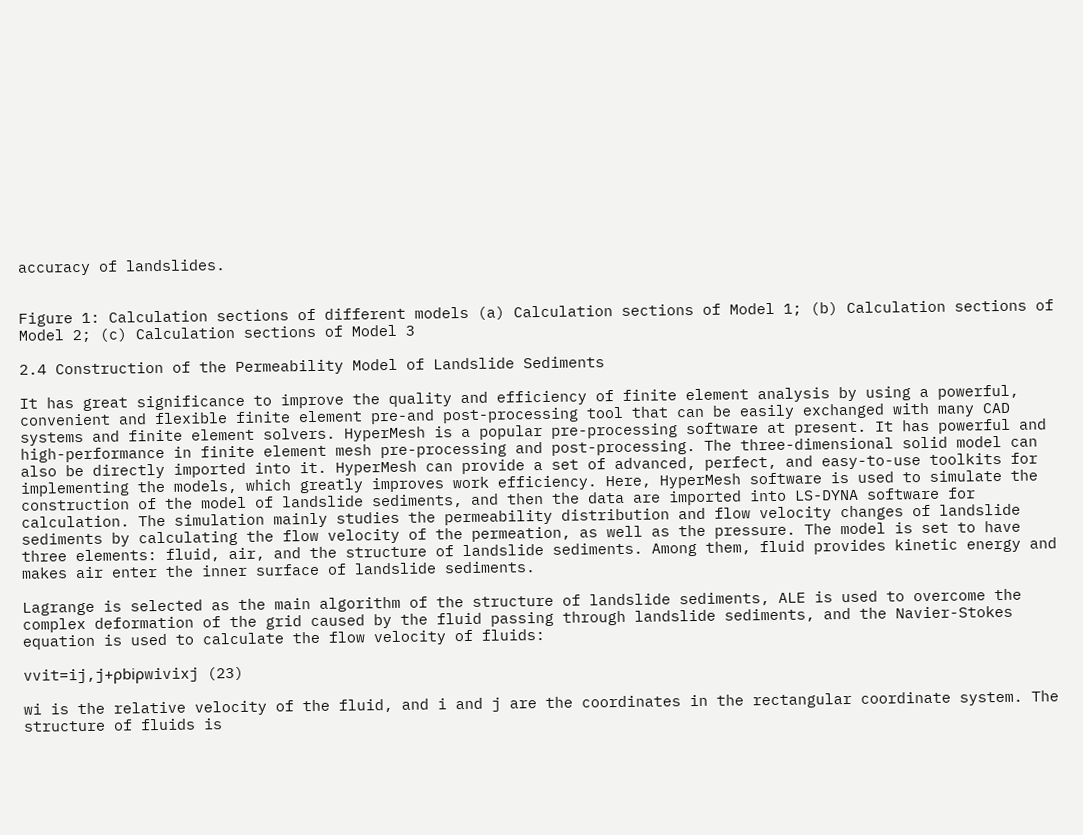accuracy of landslides.


Figure 1: Calculation sections of different models (a) Calculation sections of Model 1; (b) Calculation sections of Model 2; (c) Calculation sections of Model 3

2.4 Construction of the Permeability Model of Landslide Sediments

It has great significance to improve the quality and efficiency of finite element analysis by using a powerful, convenient and flexible finite element pre-and post-processing tool that can be easily exchanged with many CAD systems and finite element solvers. HyperMesh is a popular pre-processing software at present. It has powerful and high-performance in finite element mesh pre-processing and post-processing. The three-dimensional solid model can also be directly imported into it. HyperMesh can provide a set of advanced, perfect, and easy-to-use toolkits for implementing the models, which greatly improves work efficiency. Here, HyperMesh software is used to simulate the construction of the model of landslide sediments, and then the data are imported into LS-DYNA software for calculation. The simulation mainly studies the permeability distribution and flow velocity changes of landslide sediments by calculating the flow velocity of the permeation, as well as the pressure. The model is set to have three elements: fluid, air, and the structure of landslide sediments. Among them, fluid provides kinetic energy and makes air enter the inner surface of landslide sediments.

Lagrange is selected as the main algorithm of the structure of landslide sediments, ALE is used to overcome the complex deformation of the grid caused by the fluid passing through landslide sediments, and the Navier-Stokes equation is used to calculate the flow velocity of fluids:

vvit=ij,j+ρbiρwivixj (23)

wi is the relative velocity of the fluid, and i and j are the coordinates in the rectangular coordinate system. The structure of fluids is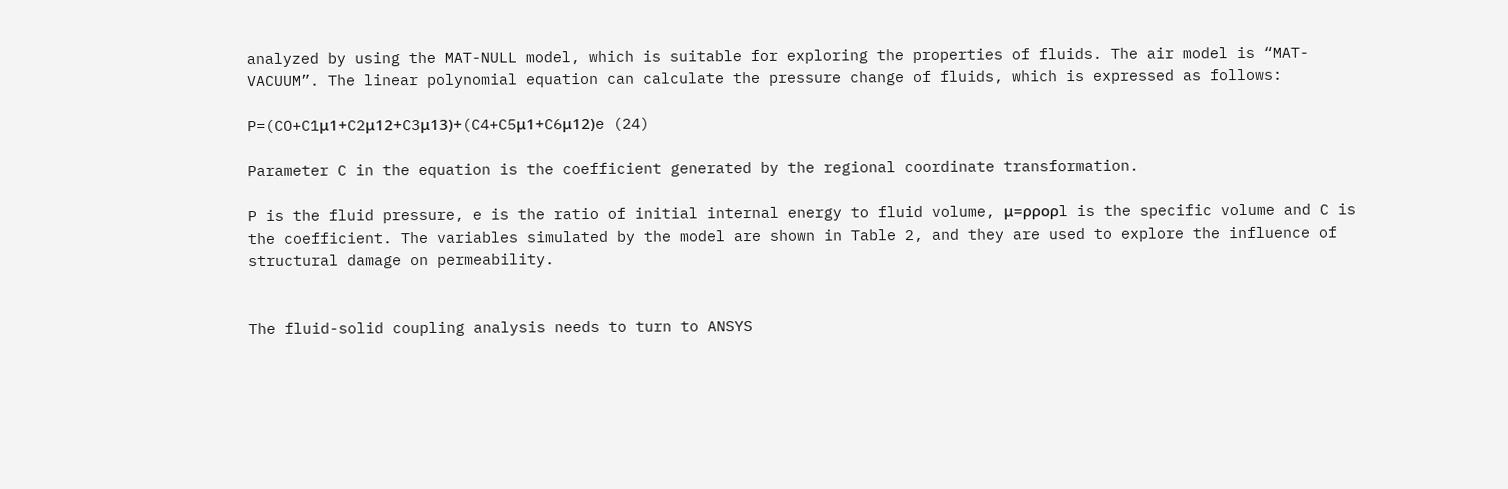analyzed by using the MAT-NULL model, which is suitable for exploring the properties of fluids. The air model is “MAT-VACUUM”. The linear polynomial equation can calculate the pressure change of fluids, which is expressed as follows:

P=(CO+C1μ1+C2μ12+C3μ13)+(C4+C5μ1+C6μ12)e (24)

Parameter C in the equation is the coefficient generated by the regional coordinate transformation.

P is the fluid pressure, e is the ratio of initial internal energy to fluid volume, μ=ρρoρl is the specific volume and C is the coefficient. The variables simulated by the model are shown in Table 2, and they are used to explore the influence of structural damage on permeability.


The fluid-solid coupling analysis needs to turn to ANSYS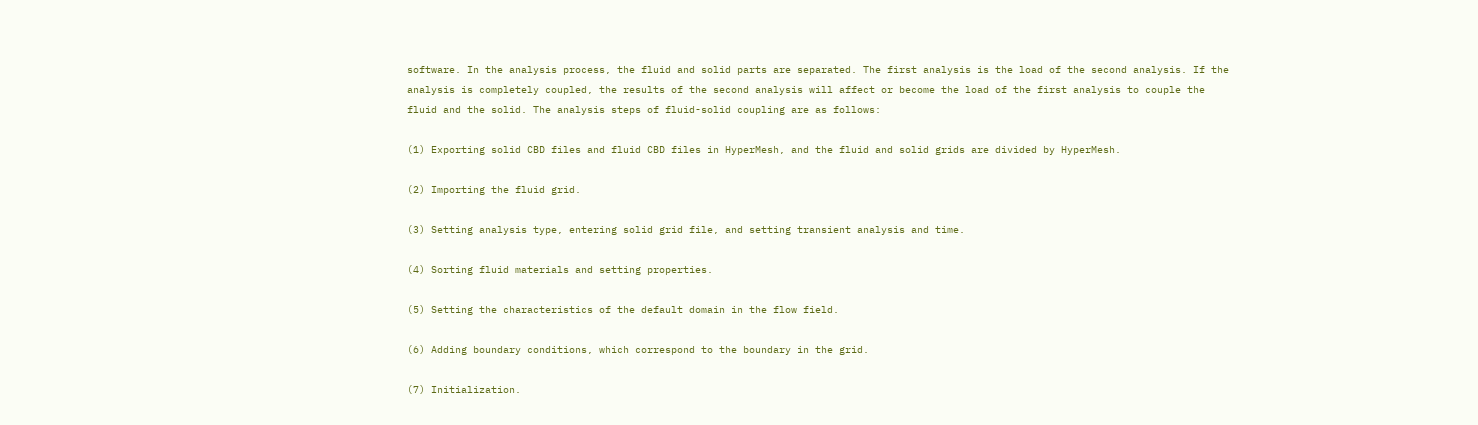software. In the analysis process, the fluid and solid parts are separated. The first analysis is the load of the second analysis. If the analysis is completely coupled, the results of the second analysis will affect or become the load of the first analysis to couple the fluid and the solid. The analysis steps of fluid-solid coupling are as follows:

(1) Exporting solid CBD files and fluid CBD files in HyperMesh, and the fluid and solid grids are divided by HyperMesh.

(2) Importing the fluid grid.

(3) Setting analysis type, entering solid grid file, and setting transient analysis and time.

(4) Sorting fluid materials and setting properties.

(5) Setting the characteristics of the default domain in the flow field.

(6) Adding boundary conditions, which correspond to the boundary in the grid.

(7) Initialization.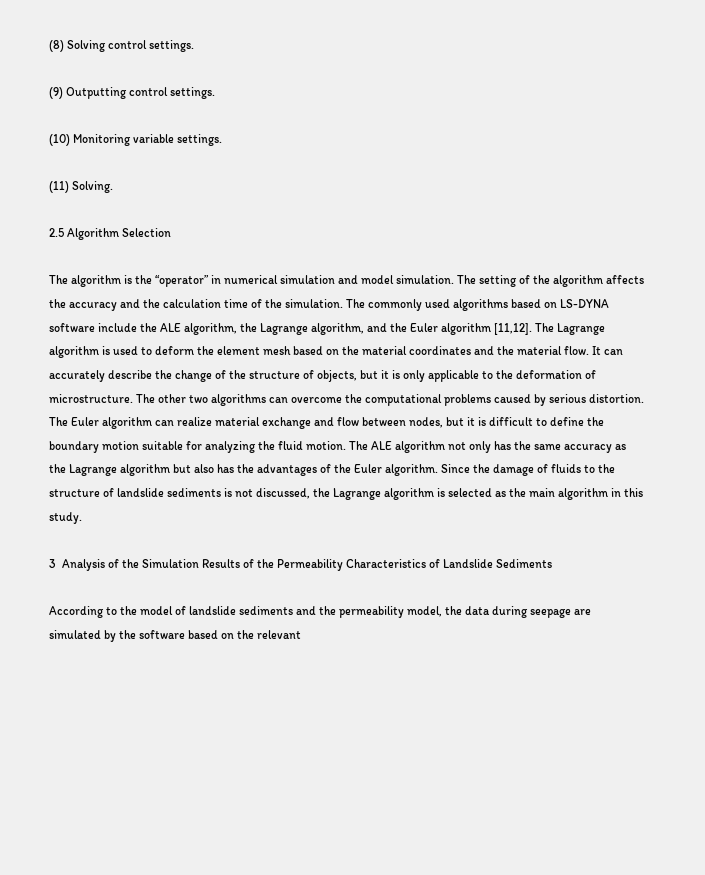(8) Solving control settings.

(9) Outputting control settings.

(10) Monitoring variable settings.

(11) Solving.

2.5 Algorithm Selection

The algorithm is the “operator” in numerical simulation and model simulation. The setting of the algorithm affects the accuracy and the calculation time of the simulation. The commonly used algorithms based on LS-DYNA software include the ALE algorithm, the Lagrange algorithm, and the Euler algorithm [11,12]. The Lagrange algorithm is used to deform the element mesh based on the material coordinates and the material flow. It can accurately describe the change of the structure of objects, but it is only applicable to the deformation of microstructure. The other two algorithms can overcome the computational problems caused by serious distortion. The Euler algorithm can realize material exchange and flow between nodes, but it is difficult to define the boundary motion suitable for analyzing the fluid motion. The ALE algorithm not only has the same accuracy as the Lagrange algorithm but also has the advantages of the Euler algorithm. Since the damage of fluids to the structure of landslide sediments is not discussed, the Lagrange algorithm is selected as the main algorithm in this study.

3  Analysis of the Simulation Results of the Permeability Characteristics of Landslide Sediments

According to the model of landslide sediments and the permeability model, the data during seepage are simulated by the software based on the relevant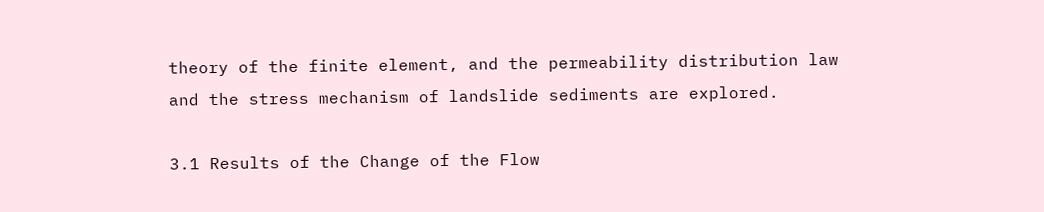theory of the finite element, and the permeability distribution law and the stress mechanism of landslide sediments are explored.

3.1 Results of the Change of the Flow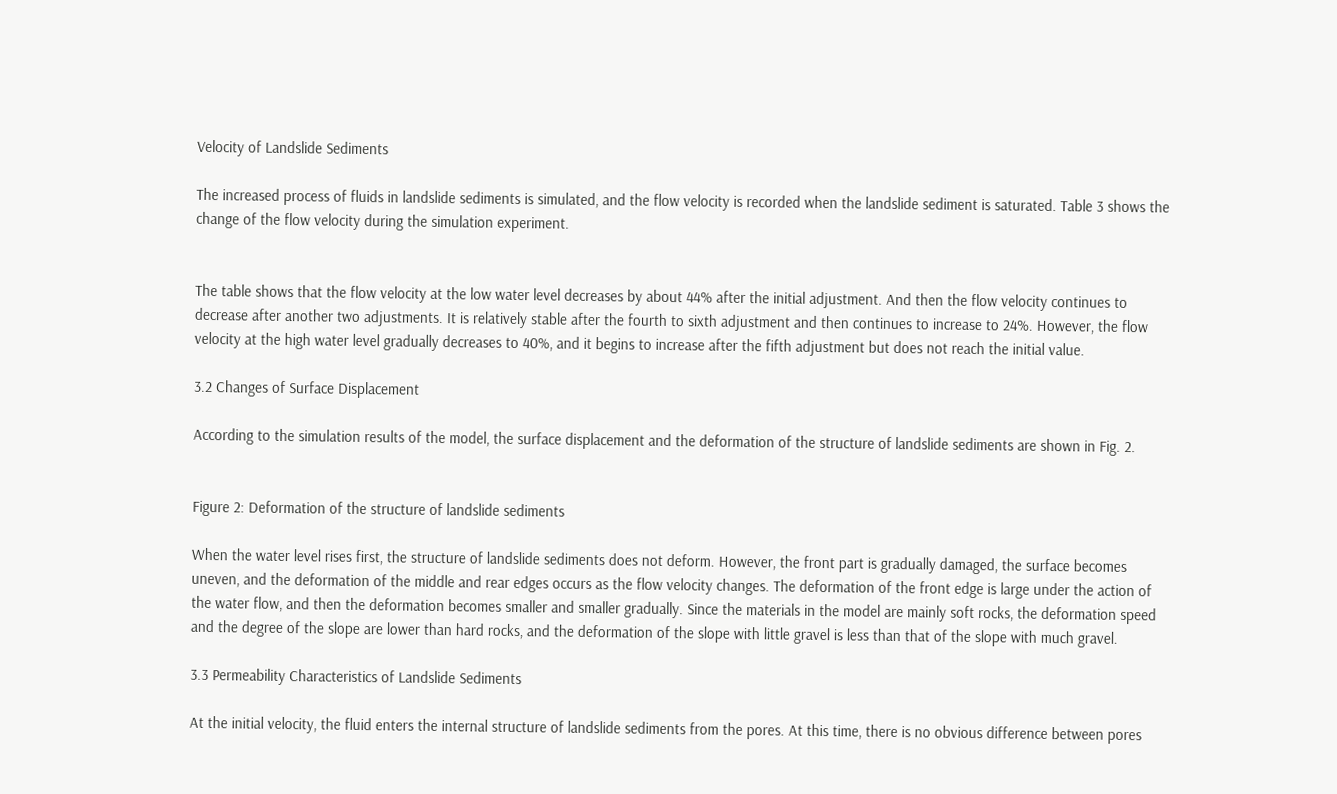Velocity of Landslide Sediments

The increased process of fluids in landslide sediments is simulated, and the flow velocity is recorded when the landslide sediment is saturated. Table 3 shows the change of the flow velocity during the simulation experiment.


The table shows that the flow velocity at the low water level decreases by about 44% after the initial adjustment. And then the flow velocity continues to decrease after another two adjustments. It is relatively stable after the fourth to sixth adjustment and then continues to increase to 24%. However, the flow velocity at the high water level gradually decreases to 40%, and it begins to increase after the fifth adjustment but does not reach the initial value.

3.2 Changes of Surface Displacement

According to the simulation results of the model, the surface displacement and the deformation of the structure of landslide sediments are shown in Fig. 2.


Figure 2: Deformation of the structure of landslide sediments

When the water level rises first, the structure of landslide sediments does not deform. However, the front part is gradually damaged, the surface becomes uneven, and the deformation of the middle and rear edges occurs as the flow velocity changes. The deformation of the front edge is large under the action of the water flow, and then the deformation becomes smaller and smaller gradually. Since the materials in the model are mainly soft rocks, the deformation speed and the degree of the slope are lower than hard rocks, and the deformation of the slope with little gravel is less than that of the slope with much gravel.

3.3 Permeability Characteristics of Landslide Sediments

At the initial velocity, the fluid enters the internal structure of landslide sediments from the pores. At this time, there is no obvious difference between pores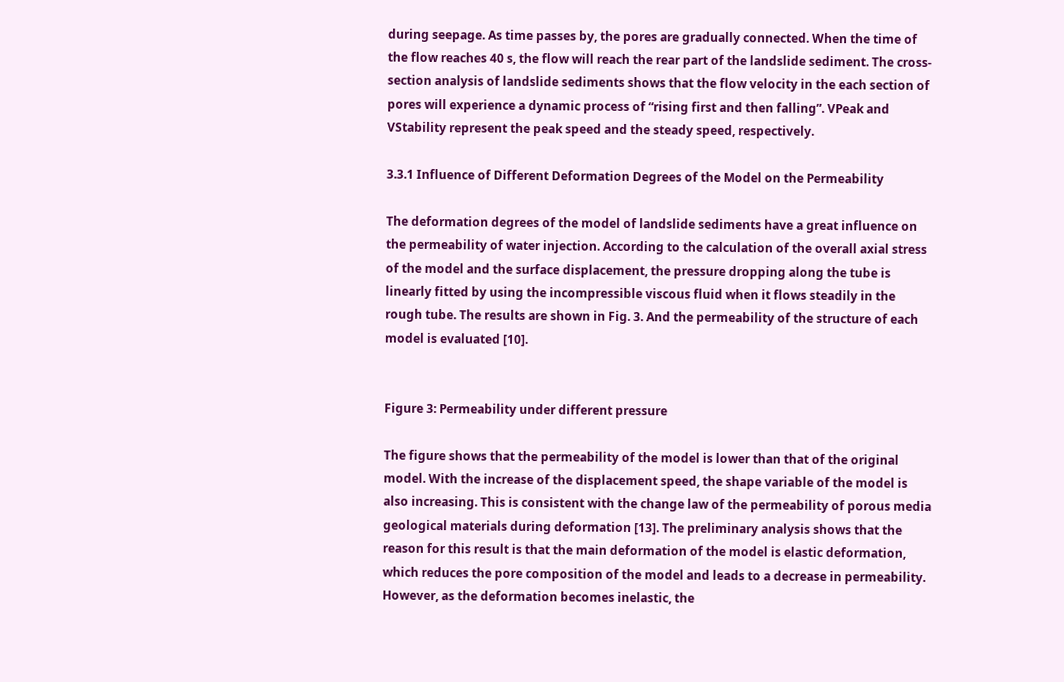during seepage. As time passes by, the pores are gradually connected. When the time of the flow reaches 40 s, the flow will reach the rear part of the landslide sediment. The cross-section analysis of landslide sediments shows that the flow velocity in the each section of pores will experience a dynamic process of “rising first and then falling”. VPeak and VStability represent the peak speed and the steady speed, respectively.

3.3.1 Influence of Different Deformation Degrees of the Model on the Permeability

The deformation degrees of the model of landslide sediments have a great influence on the permeability of water injection. According to the calculation of the overall axial stress of the model and the surface displacement, the pressure dropping along the tube is linearly fitted by using the incompressible viscous fluid when it flows steadily in the rough tube. The results are shown in Fig. 3. And the permeability of the structure of each model is evaluated [10].


Figure 3: Permeability under different pressure

The figure shows that the permeability of the model is lower than that of the original model. With the increase of the displacement speed, the shape variable of the model is also increasing. This is consistent with the change law of the permeability of porous media geological materials during deformation [13]. The preliminary analysis shows that the reason for this result is that the main deformation of the model is elastic deformation, which reduces the pore composition of the model and leads to a decrease in permeability. However, as the deformation becomes inelastic, the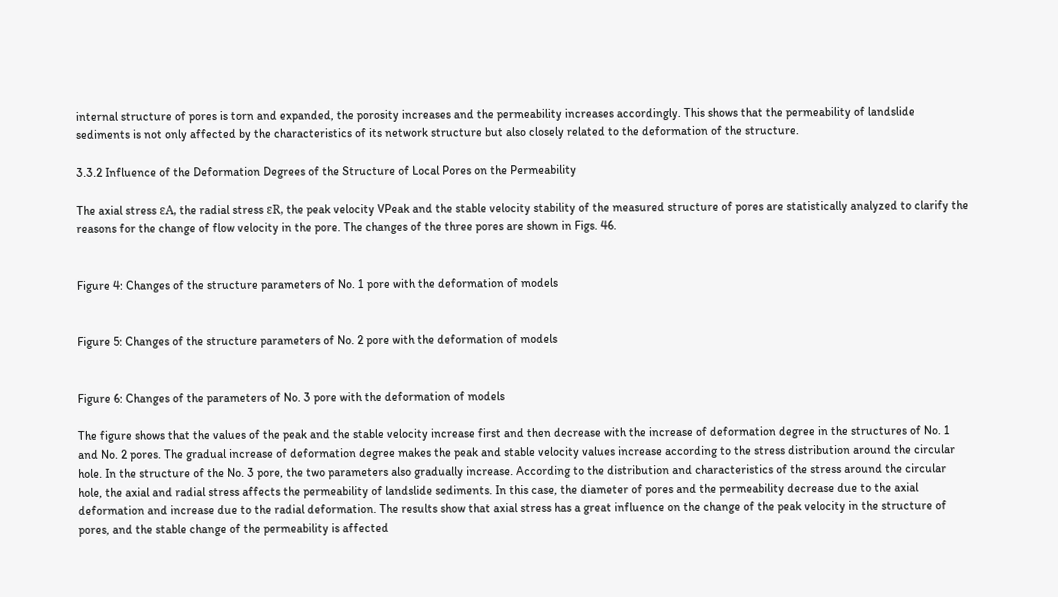internal structure of pores is torn and expanded, the porosity increases and the permeability increases accordingly. This shows that the permeability of landslide sediments is not only affected by the characteristics of its network structure but also closely related to the deformation of the structure.

3.3.2 Influence of the Deformation Degrees of the Structure of Local Pores on the Permeability

The axial stress εA, the radial stress εR, the peak velocity VPeak and the stable velocity stability of the measured structure of pores are statistically analyzed to clarify the reasons for the change of flow velocity in the pore. The changes of the three pores are shown in Figs. 46.


Figure 4: Changes of the structure parameters of No. 1 pore with the deformation of models


Figure 5: Changes of the structure parameters of No. 2 pore with the deformation of models


Figure 6: Changes of the parameters of No. 3 pore with the deformation of models

The figure shows that the values of the peak and the stable velocity increase first and then decrease with the increase of deformation degree in the structures of No. 1 and No. 2 pores. The gradual increase of deformation degree makes the peak and stable velocity values increase according to the stress distribution around the circular hole. In the structure of the No. 3 pore, the two parameters also gradually increase. According to the distribution and characteristics of the stress around the circular hole, the axial and radial stress affects the permeability of landslide sediments. In this case, the diameter of pores and the permeability decrease due to the axial deformation and increase due to the radial deformation. The results show that axial stress has a great influence on the change of the peak velocity in the structure of pores, and the stable change of the permeability is affected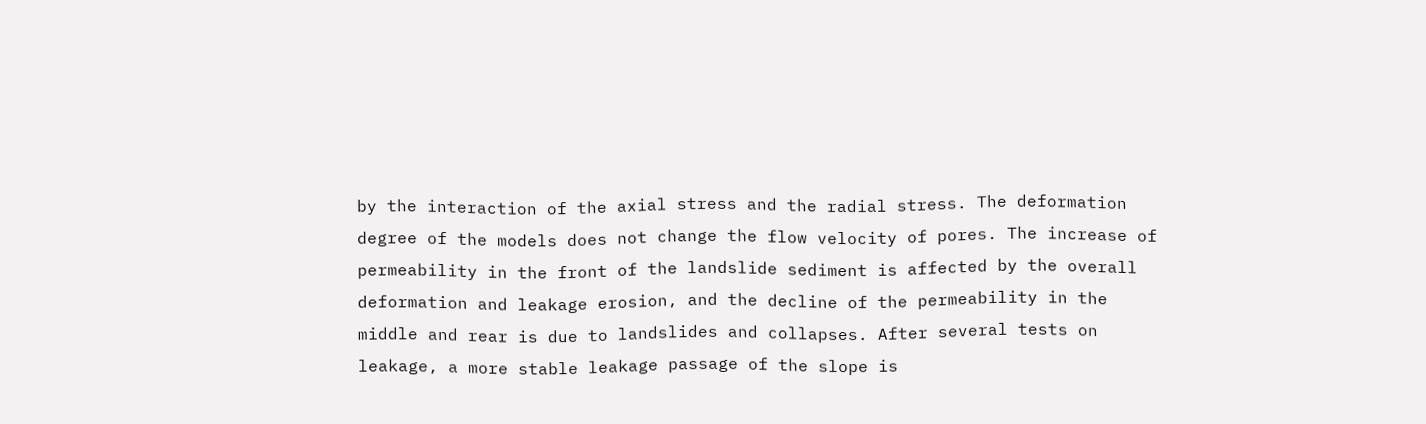by the interaction of the axial stress and the radial stress. The deformation degree of the models does not change the flow velocity of pores. The increase of permeability in the front of the landslide sediment is affected by the overall deformation and leakage erosion, and the decline of the permeability in the middle and rear is due to landslides and collapses. After several tests on leakage, a more stable leakage passage of the slope is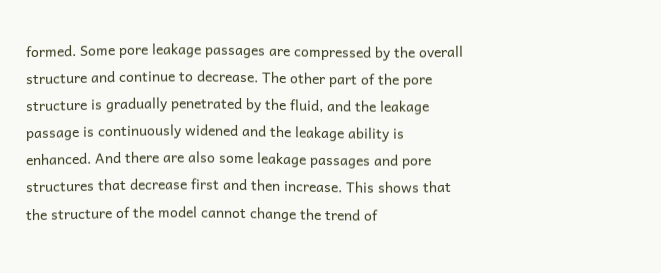formed. Some pore leakage passages are compressed by the overall structure and continue to decrease. The other part of the pore structure is gradually penetrated by the fluid, and the leakage passage is continuously widened and the leakage ability is enhanced. And there are also some leakage passages and pore structures that decrease first and then increase. This shows that the structure of the model cannot change the trend of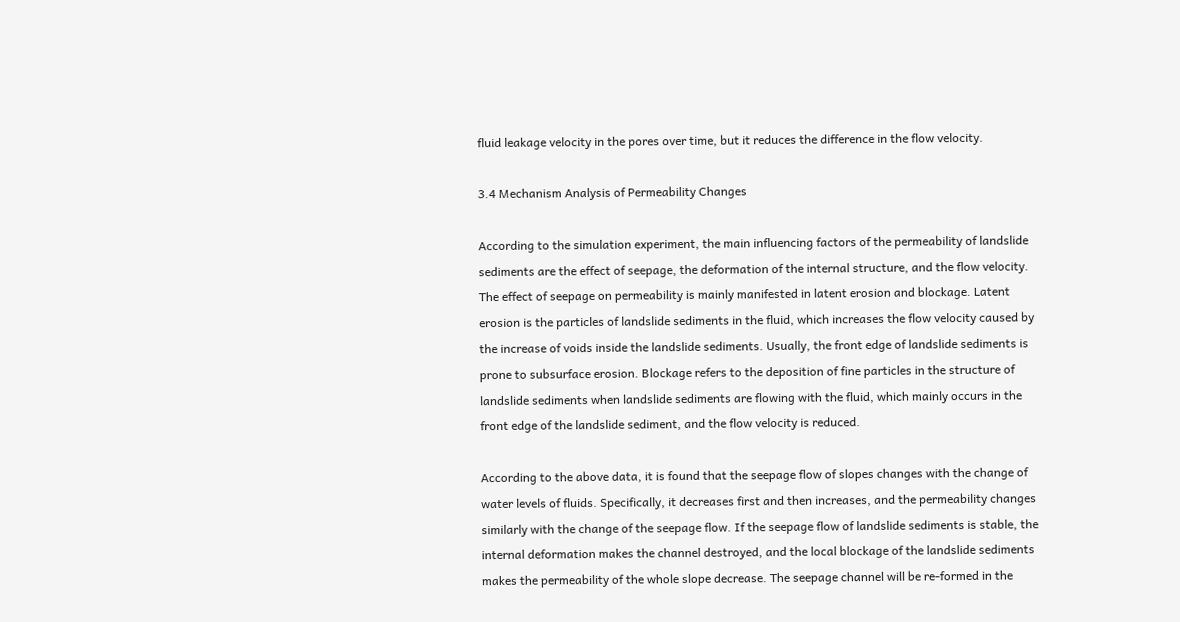fluid leakage velocity in the pores over time, but it reduces the difference in the flow velocity.

3.4 Mechanism Analysis of Permeability Changes

According to the simulation experiment, the main influencing factors of the permeability of landslide sediments are the effect of seepage, the deformation of the internal structure, and the flow velocity. The effect of seepage on permeability is mainly manifested in latent erosion and blockage. Latent erosion is the particles of landslide sediments in the fluid, which increases the flow velocity caused by the increase of voids inside the landslide sediments. Usually, the front edge of landslide sediments is prone to subsurface erosion. Blockage refers to the deposition of fine particles in the structure of landslide sediments when landslide sediments are flowing with the fluid, which mainly occurs in the front edge of the landslide sediment, and the flow velocity is reduced.

According to the above data, it is found that the seepage flow of slopes changes with the change of water levels of fluids. Specifically, it decreases first and then increases, and the permeability changes similarly with the change of the seepage flow. If the seepage flow of landslide sediments is stable, the internal deformation makes the channel destroyed, and the local blockage of the landslide sediments makes the permeability of the whole slope decrease. The seepage channel will be re-formed in the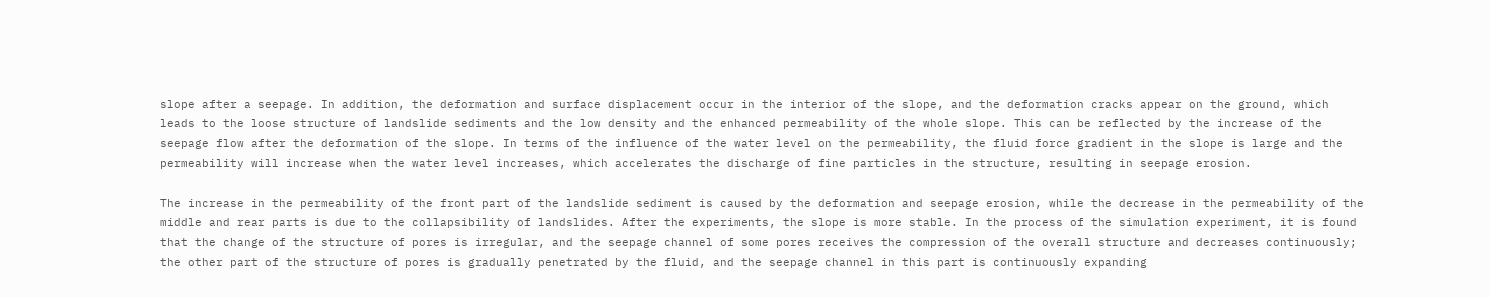slope after a seepage. In addition, the deformation and surface displacement occur in the interior of the slope, and the deformation cracks appear on the ground, which leads to the loose structure of landslide sediments and the low density and the enhanced permeability of the whole slope. This can be reflected by the increase of the seepage flow after the deformation of the slope. In terms of the influence of the water level on the permeability, the fluid force gradient in the slope is large and the permeability will increase when the water level increases, which accelerates the discharge of fine particles in the structure, resulting in seepage erosion.

The increase in the permeability of the front part of the landslide sediment is caused by the deformation and seepage erosion, while the decrease in the permeability of the middle and rear parts is due to the collapsibility of landslides. After the experiments, the slope is more stable. In the process of the simulation experiment, it is found that the change of the structure of pores is irregular, and the seepage channel of some pores receives the compression of the overall structure and decreases continuously; the other part of the structure of pores is gradually penetrated by the fluid, and the seepage channel in this part is continuously expanding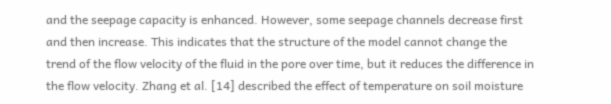and the seepage capacity is enhanced. However, some seepage channels decrease first and then increase. This indicates that the structure of the model cannot change the trend of the flow velocity of the fluid in the pore over time, but it reduces the difference in the flow velocity. Zhang et al. [14] described the effect of temperature on soil moisture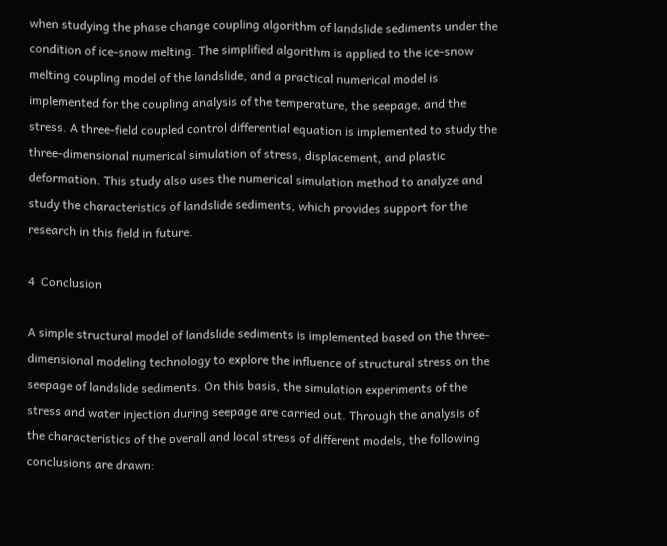when studying the phase change coupling algorithm of landslide sediments under the condition of ice-snow melting. The simplified algorithm is applied to the ice-snow melting coupling model of the landslide, and a practical numerical model is implemented for the coupling analysis of the temperature, the seepage, and the stress. A three-field coupled control differential equation is implemented to study the three-dimensional numerical simulation of stress, displacement, and plastic deformation. This study also uses the numerical simulation method to analyze and study the characteristics of landslide sediments, which provides support for the research in this field in future.

4  Conclusion

A simple structural model of landslide sediments is implemented based on the three-dimensional modeling technology to explore the influence of structural stress on the seepage of landslide sediments. On this basis, the simulation experiments of the stress and water injection during seepage are carried out. Through the analysis of the characteristics of the overall and local stress of different models, the following conclusions are drawn: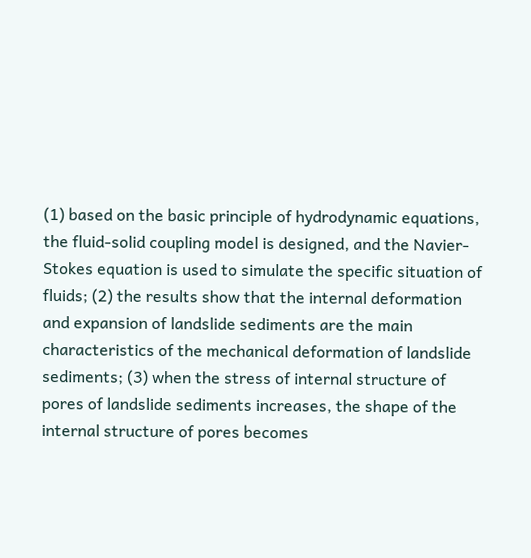(1) based on the basic principle of hydrodynamic equations, the fluid-solid coupling model is designed, and the Navier-Stokes equation is used to simulate the specific situation of fluids; (2) the results show that the internal deformation and expansion of landslide sediments are the main characteristics of the mechanical deformation of landslide sediments; (3) when the stress of internal structure of pores of landslide sediments increases, the shape of the internal structure of pores becomes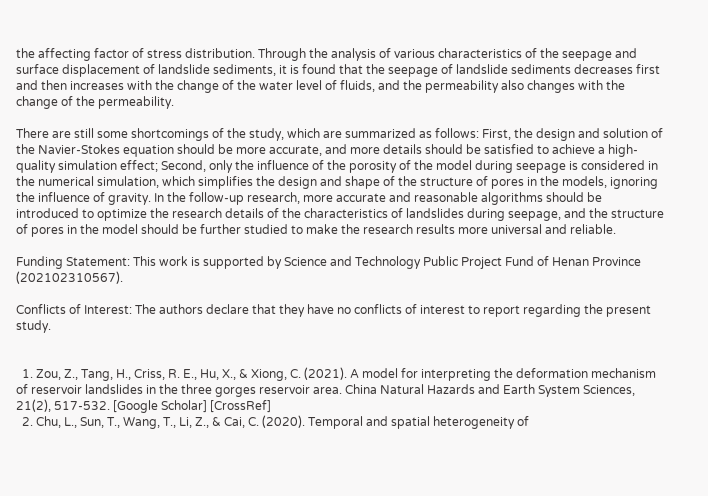the affecting factor of stress distribution. Through the analysis of various characteristics of the seepage and surface displacement of landslide sediments, it is found that the seepage of landslide sediments decreases first and then increases with the change of the water level of fluids, and the permeability also changes with the change of the permeability.

There are still some shortcomings of the study, which are summarized as follows: First, the design and solution of the Navier-Stokes equation should be more accurate, and more details should be satisfied to achieve a high-quality simulation effect; Second, only the influence of the porosity of the model during seepage is considered in the numerical simulation, which simplifies the design and shape of the structure of pores in the models, ignoring the influence of gravity. In the follow-up research, more accurate and reasonable algorithms should be introduced to optimize the research details of the characteristics of landslides during seepage, and the structure of pores in the model should be further studied to make the research results more universal and reliable.

Funding Statement: This work is supported by Science and Technology Public Project Fund of Henan Province (202102310567).

Conflicts of Interest: The authors declare that they have no conflicts of interest to report regarding the present study.


  1. Zou, Z., Tang, H., Criss, R. E., Hu, X., & Xiong, C. (2021). A model for interpreting the deformation mechanism of reservoir landslides in the three gorges reservoir area. China Natural Hazards and Earth System Sciences, 21(2), 517-532. [Google Scholar] [CrossRef]
  2. Chu, L., Sun, T., Wang, T., Li, Z., & Cai, C. (2020). Temporal and spatial heterogeneity of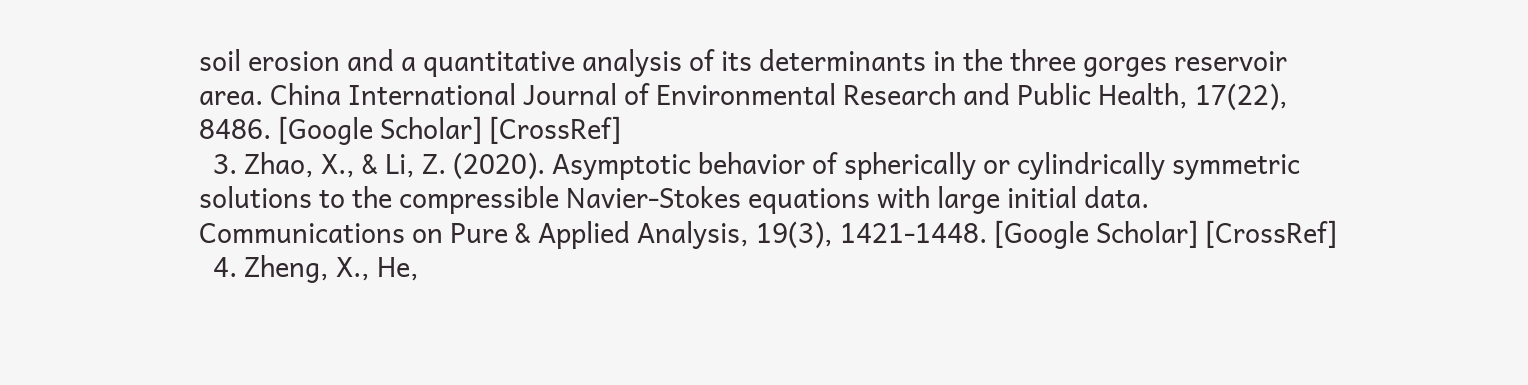soil erosion and a quantitative analysis of its determinants in the three gorges reservoir area. China International Journal of Environmental Research and Public Health, 17(22), 8486. [Google Scholar] [CrossRef]
  3. Zhao, X., & Li, Z. (2020). Asymptotic behavior of spherically or cylindrically symmetric solutions to the compressible Navier-Stokes equations with large initial data. Communications on Pure & Applied Analysis, 19(3), 1421-1448. [Google Scholar] [CrossRef]
  4. Zheng, X., He,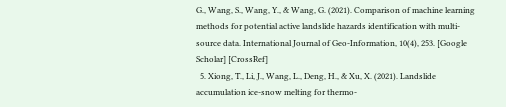G., Wang, S., Wang, Y., & Wang, G. (2021). Comparison of machine learning methods for potential active landslide hazards identification with multi-source data. International Journal of Geo-Information, 10(4), 253. [Google Scholar] [CrossRef]
  5. Xiong, T., Li, J., Wang, L., Deng, H., & Xu, X. (2021). Landslide accumulation ice-snow melting for thermo-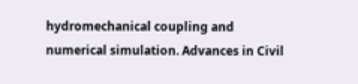hydromechanical coupling and numerical simulation. Advances in Civil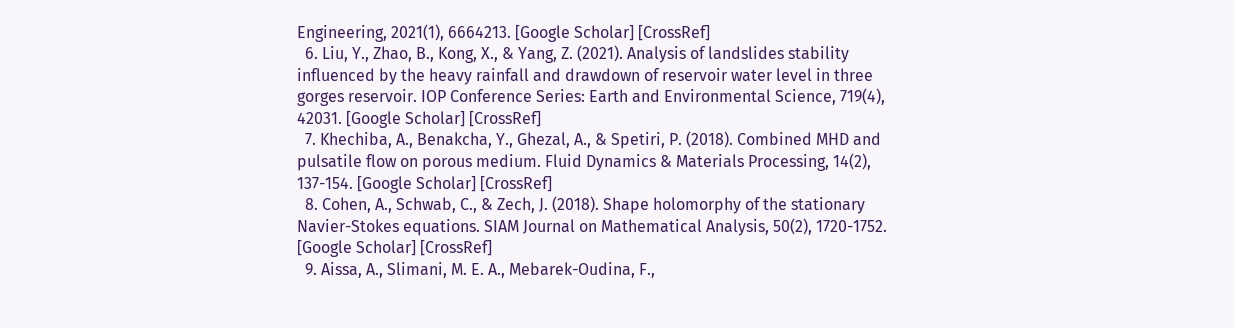Engineering, 2021(1), 6664213. [Google Scholar] [CrossRef]
  6. Liu, Y., Zhao, B., Kong, X., & Yang, Z. (2021). Analysis of landslides stability influenced by the heavy rainfall and drawdown of reservoir water level in three gorges reservoir. IOP Conference Series: Earth and Environmental Science, 719(4), 42031. [Google Scholar] [CrossRef]
  7. Khechiba, A., Benakcha, Y., Ghezal, A., & Spetiri, P. (2018). Combined MHD and pulsatile flow on porous medium. Fluid Dynamics & Materials Processing, 14(2), 137-154. [Google Scholar] [CrossRef]
  8. Cohen, A., Schwab, C., & Zech, J. (2018). Shape holomorphy of the stationary Navier-Stokes equations. SIAM Journal on Mathematical Analysis, 50(2), 1720-1752. [Google Scholar] [CrossRef]
  9. Aissa, A., Slimani, M. E. A., Mebarek-Oudina, F.,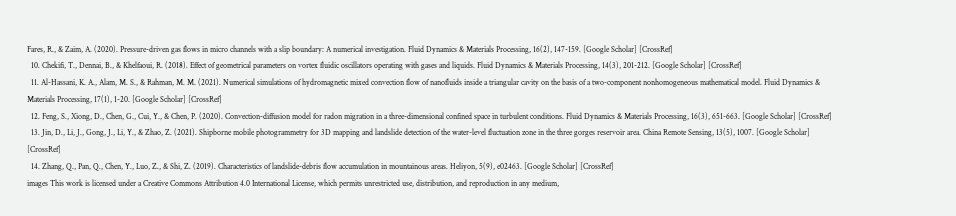Fares, R., & Zaim, A. (2020). Pressure-driven gas flows in micro channels with a slip boundary: A numerical investigation. Fluid Dynamics & Materials Processing, 16(2), 147-159. [Google Scholar] [CrossRef]
  10. Chekifi, T., Dennai, B., & Khelfaoui, R. (2018). Effect of geometrical parameters on vortex fluidic oscillators operating with gases and liquids. Fluid Dynamics & Materials Processing, 14(3), 201-212. [Google Scholar] [CrossRef]
  11. Al-Hassani, K. A., Alam, M. S., & Rahman, M. M. (2021). Numerical simulations of hydromagnetic mixed convection flow of nanofluids inside a triangular cavity on the basis of a two-component nonhomogeneous mathematical model. Fluid Dynamics & Materials Processing, 17(1), 1-20. [Google Scholar] [CrossRef]
  12. Feng, S., Xiong, D., Chen, G., Cui, Y., & Chen, P. (2020). Convection-diffusion model for radon migration in a three-dimensional confined space in turbulent conditions. Fluid Dynamics & Materials Processing, 16(3), 651-663. [Google Scholar] [CrossRef]
  13. Jin, D., Li, J., Gong, J., Li, Y., & Zhao, Z. (2021). Shipborne mobile photogrammetry for 3D mapping and landslide detection of the water-level fluctuation zone in the three gorges reservoir area. China Remote Sensing, 13(5), 1007. [Google Scholar] [CrossRef]
  14. Zhang, Q., Pan, Q., Chen, Y., Luo, Z., & Shi, Z. (2019). Characteristics of landslide-debris flow accumulation in mountainous areas. Heliyon, 5(9), e02463. [Google Scholar] [CrossRef]
images This work is licensed under a Creative Commons Attribution 4.0 International License, which permits unrestricted use, distribution, and reproduction in any medium,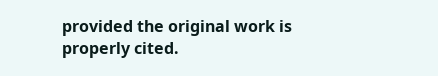provided the original work is properly cited.